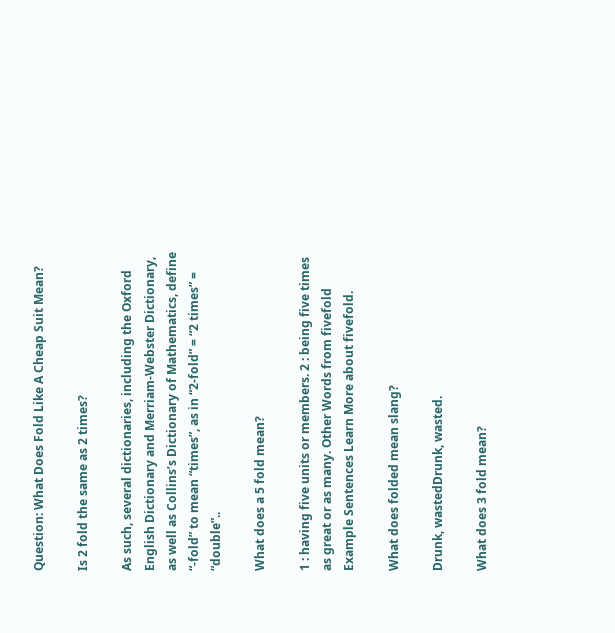Question: What Does Fold Like A Cheap Suit Mean?

Is 2 fold the same as 2 times?

As such, several dictionaries, including the Oxford English Dictionary and Merriam-Webster Dictionary, as well as Collins’s Dictionary of Mathematics, define “-fold” to mean “times”, as in “2-fold” = “2 times” = “double”..

What does a 5 fold mean?

1 : having five units or members. 2 : being five times as great or as many. Other Words from fivefold Example Sentences Learn More about fivefold.

What does folded mean slang?

Drunk, wastedDrunk, wasted.

What does 3 fold mean?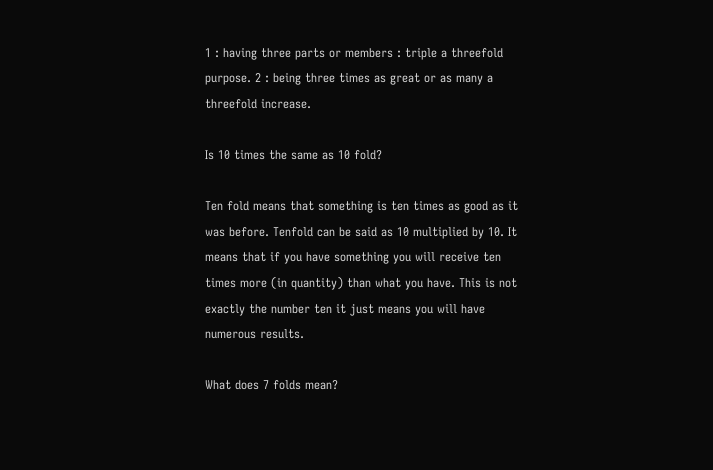1 : having three parts or members : triple a threefold purpose. 2 : being three times as great or as many a threefold increase.

Is 10 times the same as 10 fold?

Ten fold means that something is ten times as good as it was before. Tenfold can be said as 10 multiplied by 10. It means that if you have something you will receive ten times more (in quantity) than what you have. This is not exactly the number ten it just means you will have numerous results.

What does 7 folds mean?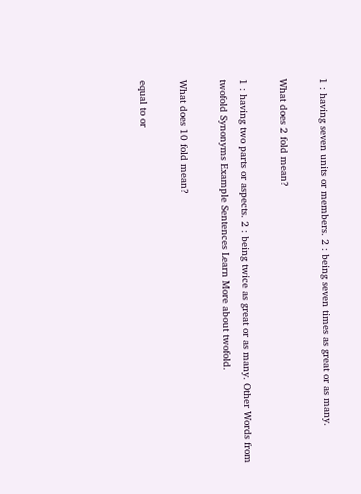1 : having seven units or members. 2 : being seven times as great or as many.

What does 2 fold mean?

1 : having two parts or aspects. 2 : being twice as great or as many. Other Words from twofold Synonyms Example Sentences Learn More about twofold.

What does 10 fold mean?

equal to or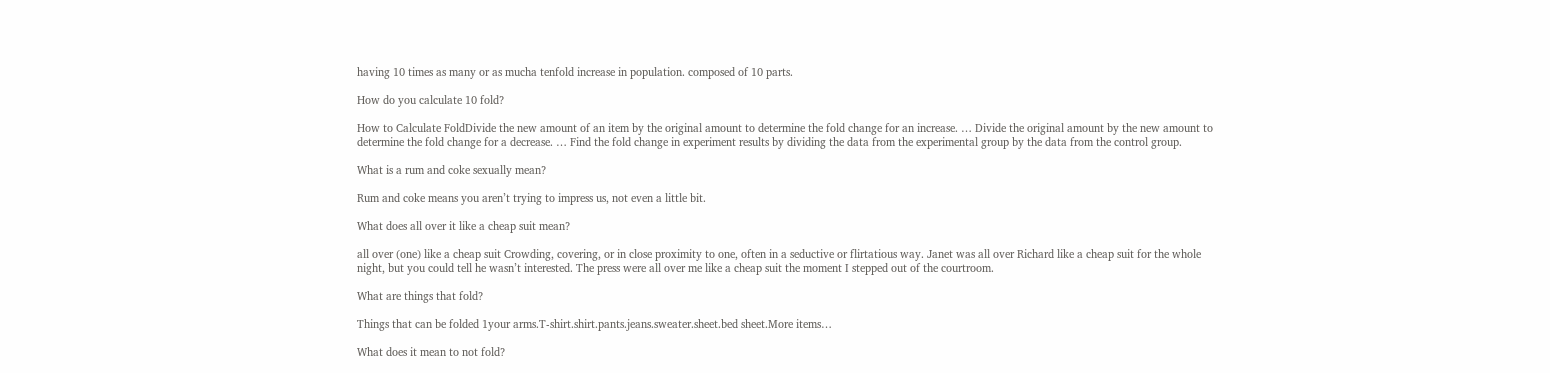having 10 times as many or as mucha tenfold increase in population. composed of 10 parts.

How do you calculate 10 fold?

How to Calculate FoldDivide the new amount of an item by the original amount to determine the fold change for an increase. … Divide the original amount by the new amount to determine the fold change for a decrease. … Find the fold change in experiment results by dividing the data from the experimental group by the data from the control group.

What is a rum and coke sexually mean?

Rum and coke means you aren’t trying to impress us, not even a little bit.

What does all over it like a cheap suit mean?

all over (one) like a cheap suit Crowding, covering, or in close proximity to one, often in a seductive or flirtatious way. Janet was all over Richard like a cheap suit for the whole night, but you could tell he wasn’t interested. The press were all over me like a cheap suit the moment I stepped out of the courtroom.

What are things that fold?

Things that can be folded 1your arms.T-shirt.shirt.pants.jeans.sweater.sheet.bed sheet.More items…

What does it mean to not fold?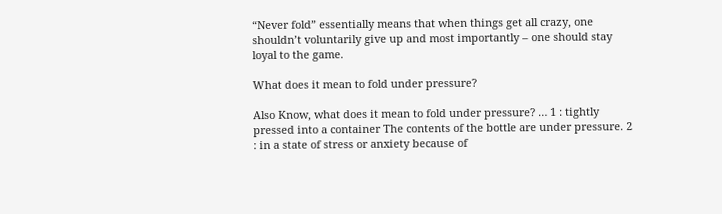“Never fold” essentially means that when things get all crazy, one shouldn’t voluntarily give up and most importantly – one should stay loyal to the game.

What does it mean to fold under pressure?

Also Know, what does it mean to fold under pressure? … 1 : tightly pressed into a container The contents of the bottle are under pressure. 2 : in a state of stress or anxiety because of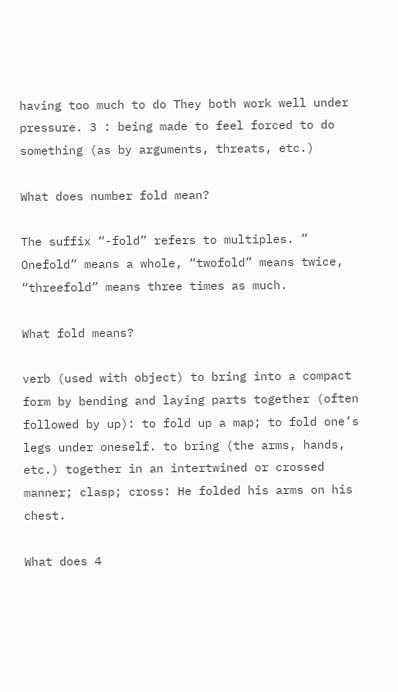having too much to do They both work well under pressure. 3 : being made to feel forced to do something (as by arguments, threats, etc.)

What does number fold mean?

The suffix “-fold” refers to multiples. ” Onefold” means a whole, “twofold” means twice, “threefold” means three times as much.

What fold means?

verb (used with object) to bring into a compact form by bending and laying parts together (often followed by up): to fold up a map; to fold one’s legs under oneself. to bring (the arms, hands, etc.) together in an intertwined or crossed manner; clasp; cross: He folded his arms on his chest.

What does 4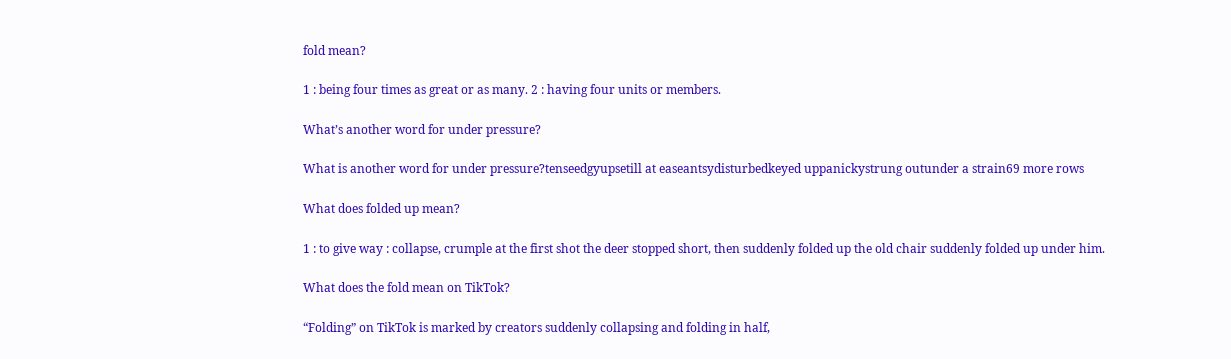fold mean?

1 : being four times as great or as many. 2 : having four units or members.

What’s another word for under pressure?

What is another word for under pressure?tenseedgyupsetill at easeantsydisturbedkeyed uppanickystrung outunder a strain69 more rows

What does folded up mean?

1 : to give way : collapse, crumple at the first shot the deer stopped short, then suddenly folded up the old chair suddenly folded up under him.

What does the fold mean on TikTok?

“Folding” on TikTok is marked by creators suddenly collapsing and folding in half,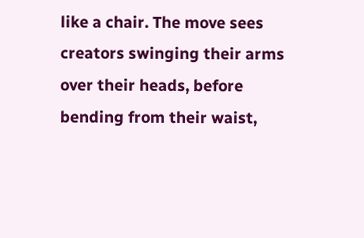like a chair. The move sees creators swinging their arms over their heads, before bending from their waist,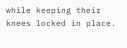while keeping their knees locked in place.